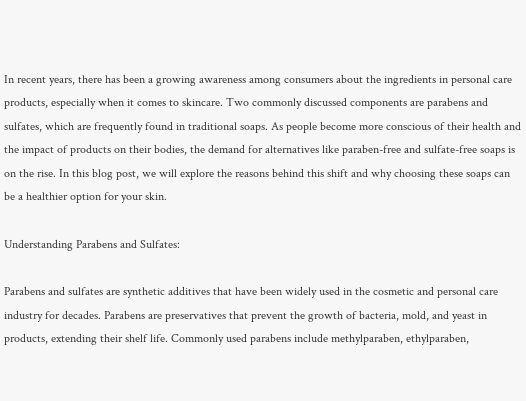In recent years, there has been a growing awareness among consumers about the ingredients in personal care products, especially when it comes to skincare. Two commonly discussed components are parabens and sulfates, which are frequently found in traditional soaps. As people become more conscious of their health and the impact of products on their bodies, the demand for alternatives like paraben-free and sulfate-free soaps is on the rise. In this blog post, we will explore the reasons behind this shift and why choosing these soaps can be a healthier option for your skin.

Understanding Parabens and Sulfates:

Parabens and sulfates are synthetic additives that have been widely used in the cosmetic and personal care industry for decades. Parabens are preservatives that prevent the growth of bacteria, mold, and yeast in products, extending their shelf life. Commonly used parabens include methylparaben, ethylparaben,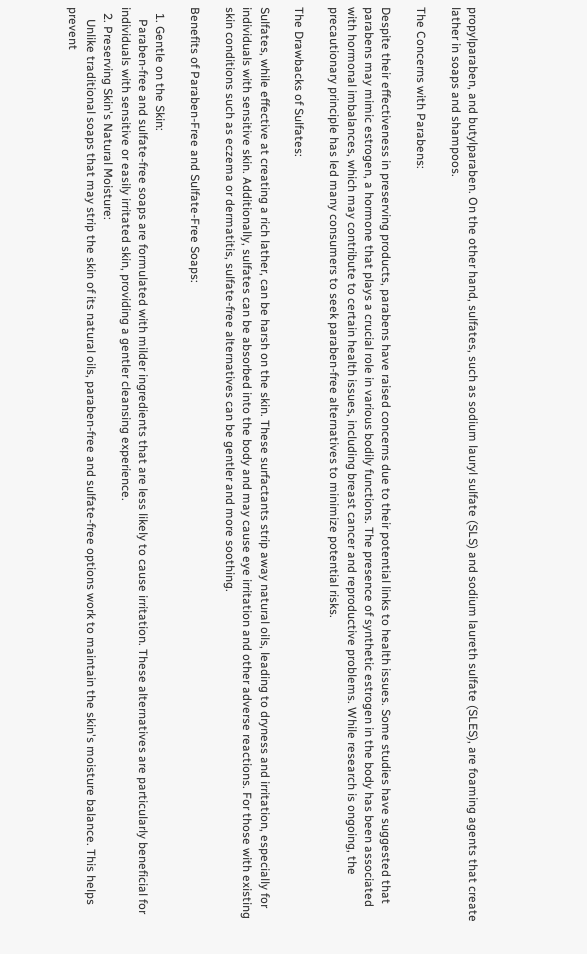propylparaben, and butylparaben. On the other hand, sulfates, such as sodium lauryl sulfate (SLS) and sodium laureth sulfate (SLES), are foaming agents that create lather in soaps and shampoos.

The Concerns with Parabens:

Despite their effectiveness in preserving products, parabens have raised concerns due to their potential links to health issues. Some studies have suggested that parabens may mimic estrogen, a hormone that plays a crucial role in various bodily functions. The presence of synthetic estrogen in the body has been associated with hormonal imbalances, which may contribute to certain health issues, including breast cancer and reproductive problems. While research is ongoing, the precautionary principle has led many consumers to seek paraben-free alternatives to minimize potential risks.

The Drawbacks of Sulfates:

Sulfates, while effective at creating a rich lather, can be harsh on the skin. These surfactants strip away natural oils, leading to dryness and irritation, especially for individuals with sensitive skin. Additionally, sulfates can be absorbed into the body and may cause eye irritation and other adverse reactions. For those with existing skin conditions such as eczema or dermatitis, sulfate-free alternatives can be gentler and more soothing.

Benefits of Paraben-Free and Sulfate-Free Soaps:

  1. Gentle on the Skin:
    Paraben-free and sulfate-free soaps are formulated with milder ingredients that are less likely to cause irritation. These alternatives are particularly beneficial for individuals with sensitive or easily irritated skin, providing a gentler cleansing experience.
  2. Preserving Skin's Natural Moisture:
    Unlike traditional soaps that may strip the skin of its natural oils, paraben-free and sulfate-free options work to maintain the skin's moisture balance. This helps prevent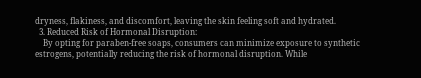dryness, flakiness, and discomfort, leaving the skin feeling soft and hydrated.
  3. Reduced Risk of Hormonal Disruption:
    By opting for paraben-free soaps, consumers can minimize exposure to synthetic estrogens, potentially reducing the risk of hormonal disruption. While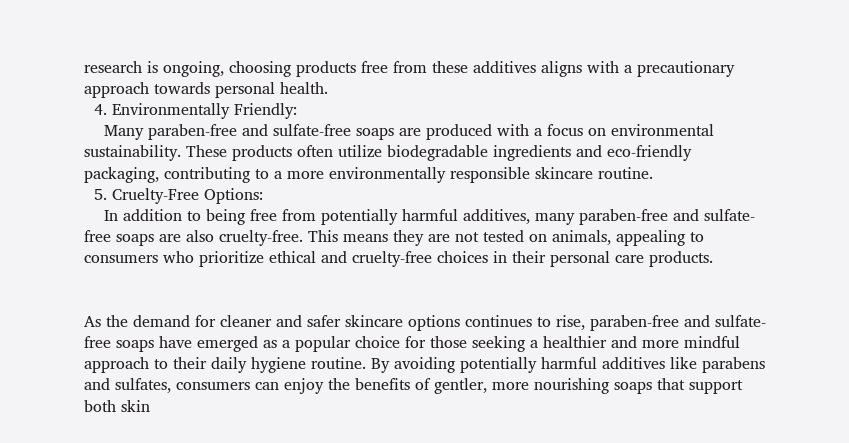research is ongoing, choosing products free from these additives aligns with a precautionary approach towards personal health.
  4. Environmentally Friendly:
    Many paraben-free and sulfate-free soaps are produced with a focus on environmental sustainability. These products often utilize biodegradable ingredients and eco-friendly packaging, contributing to a more environmentally responsible skincare routine.
  5. Cruelty-Free Options:
    In addition to being free from potentially harmful additives, many paraben-free and sulfate-free soaps are also cruelty-free. This means they are not tested on animals, appealing to consumers who prioritize ethical and cruelty-free choices in their personal care products.


As the demand for cleaner and safer skincare options continues to rise, paraben-free and sulfate-free soaps have emerged as a popular choice for those seeking a healthier and more mindful approach to their daily hygiene routine. By avoiding potentially harmful additives like parabens and sulfates, consumers can enjoy the benefits of gentler, more nourishing soaps that support both skin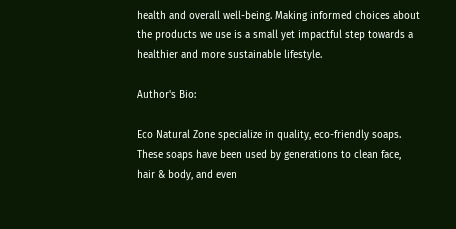health and overall well-being. Making informed choices about the products we use is a small yet impactful step towards a healthier and more sustainable lifestyle.

Author's Bio:

Eco Natural Zone specialize in quality, eco-friendly soaps. These soaps have been used by generations to clean face, hair & body, and even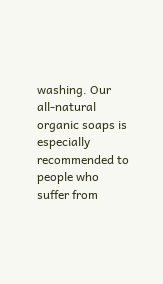washing. Our all-natural organic soaps is especially recommended to people who suffer from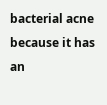bacterial acne because it has an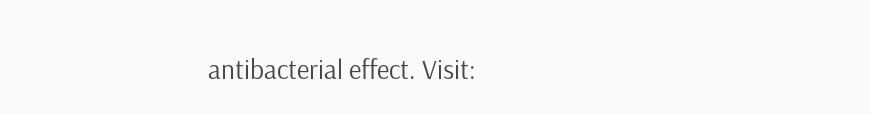antibacterial effect. Visit: